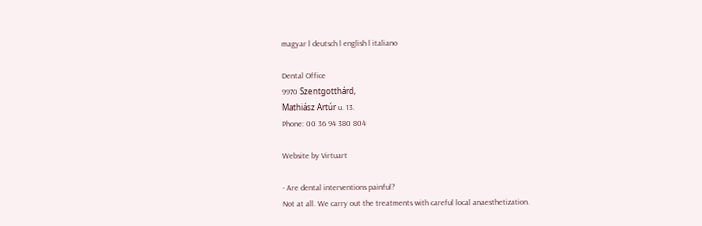magyar l deutsch l english l italiano

Dental Office
9970 Szentgotthárd,
Mathiász Artúr u. 13.
Phone: 00 36 94 380 804

Website by Virtuart

- Are dental interventions painful?
Not at all. We carry out the treatments with careful local anaesthetization.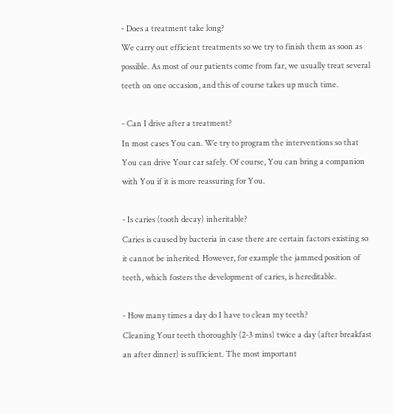- Does a treatment take long?
We carry out efficient treatments so we try to finish them as soon as possible. As most of our patients come from far, we usually treat several teeth on one occasion, and this of course takes up much time.

- Can I drive after a treatment?
In most cases You can. We try to program the interventions so that You can drive Your car safely. Of course, You can bring a companion with You if it is more reassuring for You.

- Is caries (tooth decay) inheritable?
Caries is caused by bacteria in case there are certain factors existing so it cannot be inherited. However, for example the jammed position of teeth, which fosters the development of caries, is hereditable.

- How many times a day do I have to clean my teeth?
Cleaning Your teeth thoroughly (2-3 mins) twice a day (after breakfast an after dinner) is sufficient. The most important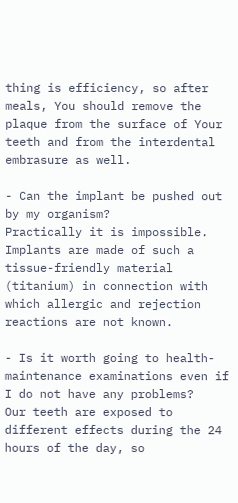thing is efficiency, so after meals, You should remove the plaque from the surface of Your teeth and from the interdental embrasure as well.

- Can the implant be pushed out by my organism?
Practically it is impossible. Implants are made of such a tissue-friendly material (titanium) in connection with which allergic and rejection reactions are not known.

- Is it worth going to health-maintenance examinations even if I do not have any problems?
Our teeth are exposed to different effects during the 24 hours of the day, so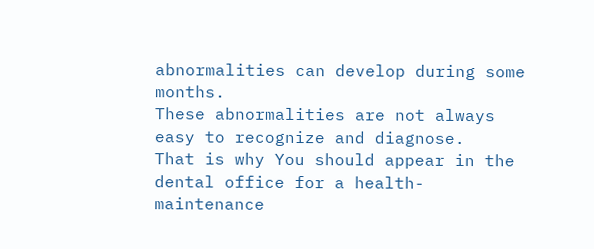abnormalities can develop during some months.
These abnormalities are not always easy to recognize and diagnose.
That is why You should appear in the dental office for a health-maintenance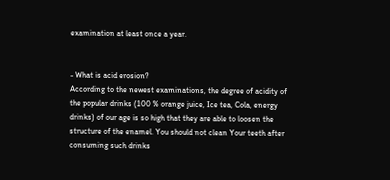examination at least once a year.


- What is acid erosion?
According to the newest examinations, the degree of acidity of the popular drinks (100 % orange juice, Ice tea, Cola, energy drinks) of our age is so high that they are able to loosen the structure of the enamel. You should not clean Your teeth after consuming such drinks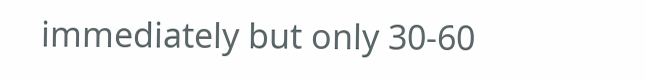immediately but only 30-60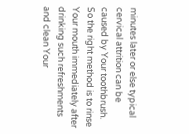minutes later or else typical cervical attrition can be caused by Your toothbrush. So the right method is to rinse Your mouth immediately after drinking such refreshments and clean Your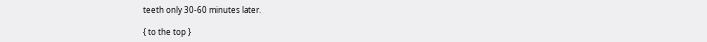teeth only 30-60 minutes later.

{ to the top }